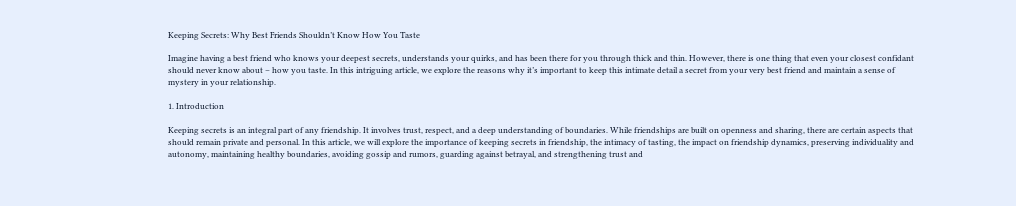Keeping Secrets: Why Best Friends Shouldn’t Know How You Taste

Imagine having a best friend who knows your deepest secrets, understands your quirks, and has been there for you through thick and thin. However, there is one thing that even your closest confidant should never know about – how you taste. In this intriguing article, we explore the reasons why it’s important to keep this intimate detail a secret from your very best friend and maintain a sense of mystery in your relationship.

1. Introduction

Keeping secrets is an integral part of any friendship. It involves trust, respect, and a deep understanding of boundaries. While friendships are built on openness and sharing, there are certain aspects that should remain private and personal. In this article, we will explore the importance of keeping secrets in friendship, the intimacy of tasting, the impact on friendship dynamics, preserving individuality and autonomy, maintaining healthy boundaries, avoiding gossip and rumors, guarding against betrayal, and strengthening trust and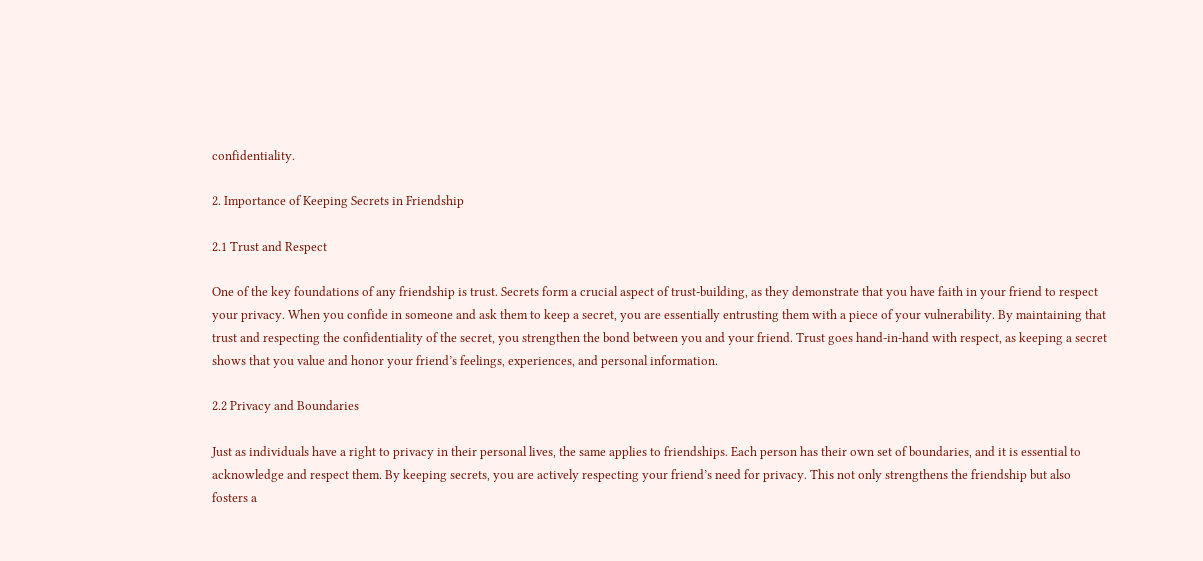confidentiality.

2. Importance of Keeping Secrets in Friendship

2.1 Trust and Respect

One of the key foundations of any friendship is trust. Secrets form a crucial aspect of trust-building, as they demonstrate that you have faith in your friend to respect your privacy. When you confide in someone and ask them to keep a secret, you are essentially entrusting them with a piece of your vulnerability. By maintaining that trust and respecting the confidentiality of the secret, you strengthen the bond between you and your friend. Trust goes hand-in-hand with respect, as keeping a secret shows that you value and honor your friend’s feelings, experiences, and personal information.

2.2 Privacy and Boundaries

Just as individuals have a right to privacy in their personal lives, the same applies to friendships. Each person has their own set of boundaries, and it is essential to acknowledge and respect them. By keeping secrets, you are actively respecting your friend’s need for privacy. This not only strengthens the friendship but also fosters a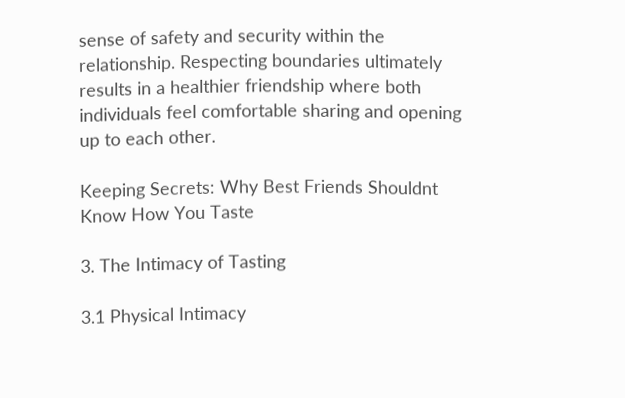sense of safety and security within the relationship. Respecting boundaries ultimately results in a healthier friendship where both individuals feel comfortable sharing and opening up to each other.

Keeping Secrets: Why Best Friends Shouldnt Know How You Taste

3. The Intimacy of Tasting

3.1 Physical Intimacy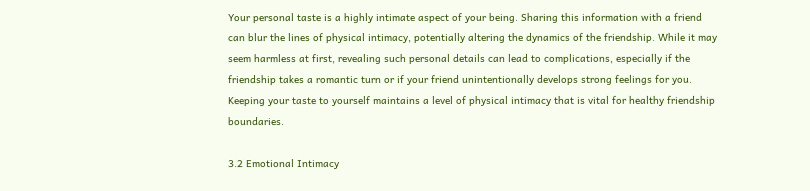Your personal taste is a highly intimate aspect of your being. Sharing this information with a friend can blur the lines of physical intimacy, potentially altering the dynamics of the friendship. While it may seem harmless at first, revealing such personal details can lead to complications, especially if the friendship takes a romantic turn or if your friend unintentionally develops strong feelings for you. Keeping your taste to yourself maintains a level of physical intimacy that is vital for healthy friendship boundaries.

3.2 Emotional Intimacy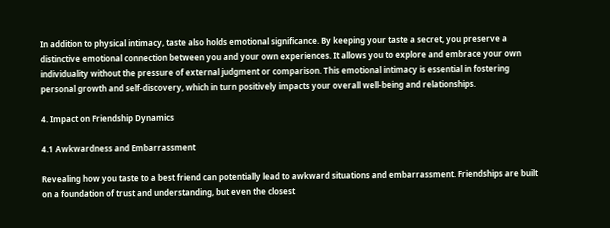In addition to physical intimacy, taste also holds emotional significance. By keeping your taste a secret, you preserve a distinctive emotional connection between you and your own experiences. It allows you to explore and embrace your own individuality without the pressure of external judgment or comparison. This emotional intimacy is essential in fostering personal growth and self-discovery, which in turn positively impacts your overall well-being and relationships.

4. Impact on Friendship Dynamics

4.1 Awkwardness and Embarrassment

Revealing how you taste to a best friend can potentially lead to awkward situations and embarrassment. Friendships are built on a foundation of trust and understanding, but even the closest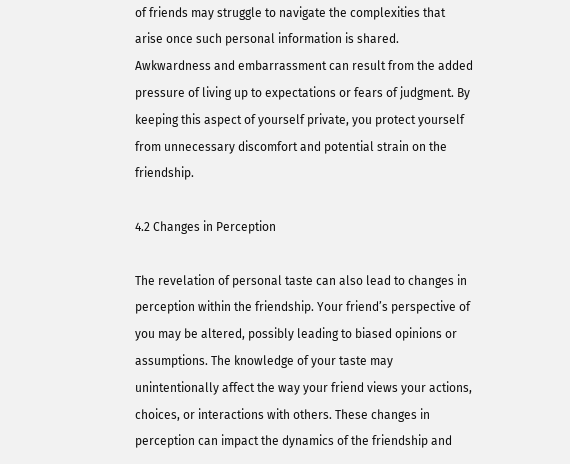of friends may struggle to navigate the complexities that arise once such personal information is shared. Awkwardness and embarrassment can result from the added pressure of living up to expectations or fears of judgment. By keeping this aspect of yourself private, you protect yourself from unnecessary discomfort and potential strain on the friendship.

4.2 Changes in Perception

The revelation of personal taste can also lead to changes in perception within the friendship. Your friend’s perspective of you may be altered, possibly leading to biased opinions or assumptions. The knowledge of your taste may unintentionally affect the way your friend views your actions, choices, or interactions with others. These changes in perception can impact the dynamics of the friendship and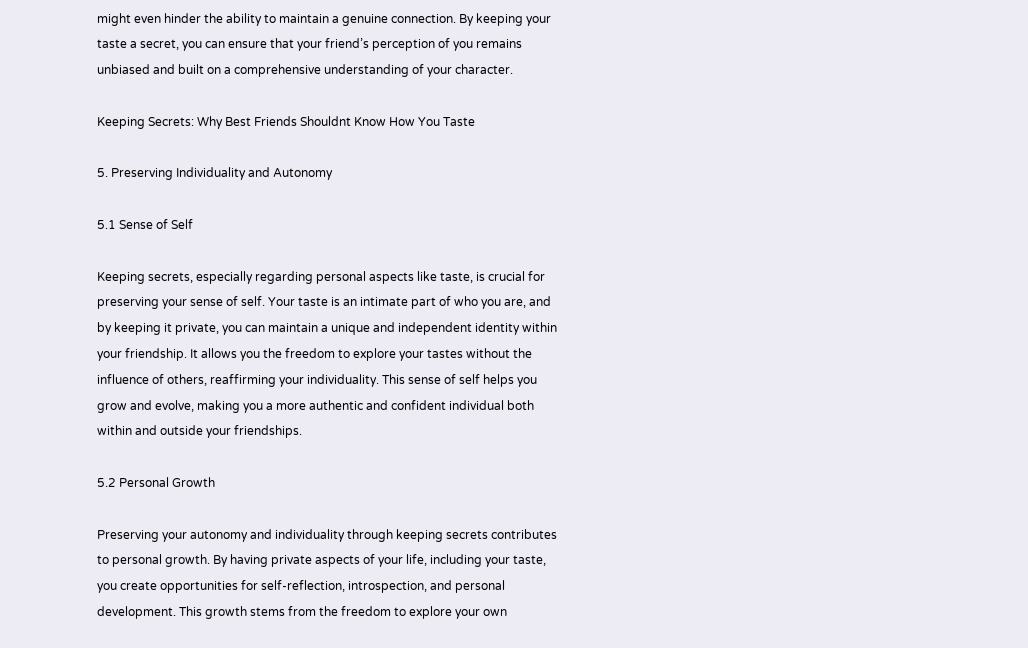might even hinder the ability to maintain a genuine connection. By keeping your taste a secret, you can ensure that your friend’s perception of you remains unbiased and built on a comprehensive understanding of your character.

Keeping Secrets: Why Best Friends Shouldnt Know How You Taste

5. Preserving Individuality and Autonomy

5.1 Sense of Self

Keeping secrets, especially regarding personal aspects like taste, is crucial for preserving your sense of self. Your taste is an intimate part of who you are, and by keeping it private, you can maintain a unique and independent identity within your friendship. It allows you the freedom to explore your tastes without the influence of others, reaffirming your individuality. This sense of self helps you grow and evolve, making you a more authentic and confident individual both within and outside your friendships.

5.2 Personal Growth

Preserving your autonomy and individuality through keeping secrets contributes to personal growth. By having private aspects of your life, including your taste, you create opportunities for self-reflection, introspection, and personal development. This growth stems from the freedom to explore your own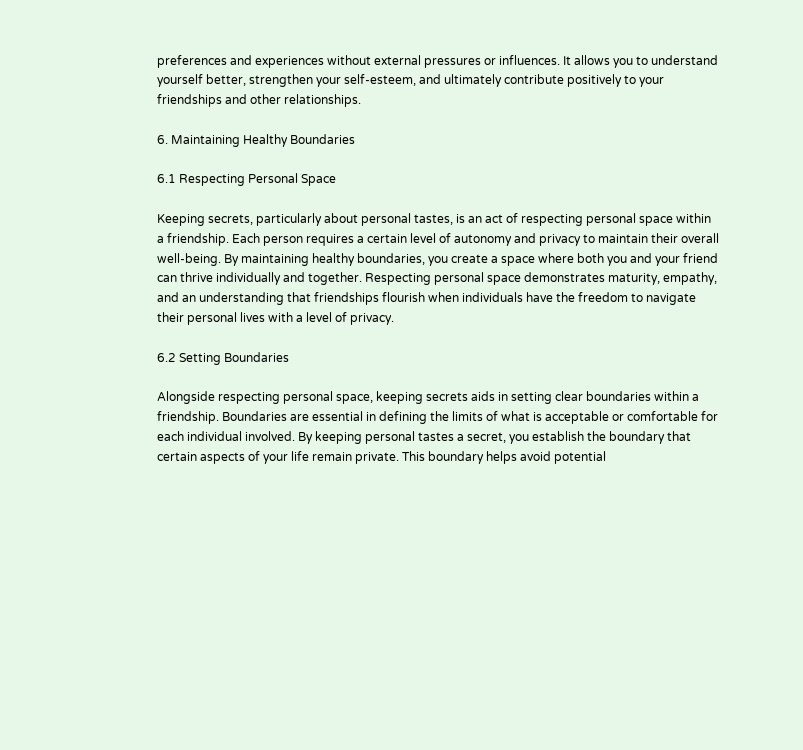preferences and experiences without external pressures or influences. It allows you to understand yourself better, strengthen your self-esteem, and ultimately contribute positively to your friendships and other relationships.

6. Maintaining Healthy Boundaries

6.1 Respecting Personal Space

Keeping secrets, particularly about personal tastes, is an act of respecting personal space within a friendship. Each person requires a certain level of autonomy and privacy to maintain their overall well-being. By maintaining healthy boundaries, you create a space where both you and your friend can thrive individually and together. Respecting personal space demonstrates maturity, empathy, and an understanding that friendships flourish when individuals have the freedom to navigate their personal lives with a level of privacy.

6.2 Setting Boundaries

Alongside respecting personal space, keeping secrets aids in setting clear boundaries within a friendship. Boundaries are essential in defining the limits of what is acceptable or comfortable for each individual involved. By keeping personal tastes a secret, you establish the boundary that certain aspects of your life remain private. This boundary helps avoid potential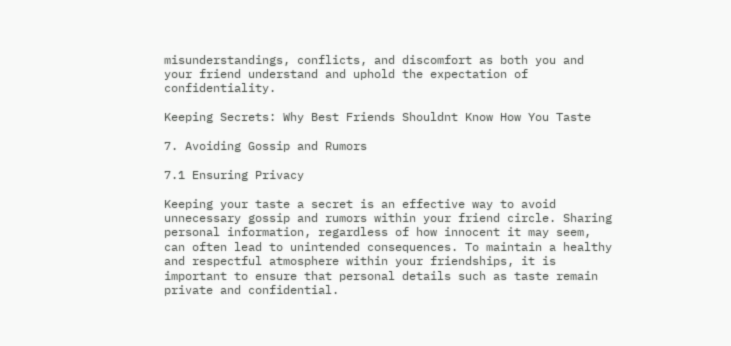misunderstandings, conflicts, and discomfort as both you and your friend understand and uphold the expectation of confidentiality.

Keeping Secrets: Why Best Friends Shouldnt Know How You Taste

7. Avoiding Gossip and Rumors

7.1 Ensuring Privacy

Keeping your taste a secret is an effective way to avoid unnecessary gossip and rumors within your friend circle. Sharing personal information, regardless of how innocent it may seem, can often lead to unintended consequences. To maintain a healthy and respectful atmosphere within your friendships, it is important to ensure that personal details such as taste remain private and confidential.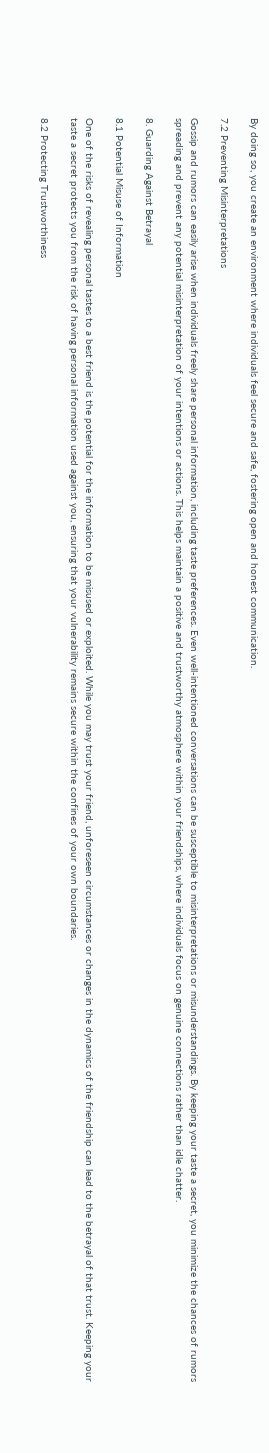By doing so, you create an environment where individuals feel secure and safe, fostering open and honest communication.

7.2 Preventing Misinterpretations

Gossip and rumors can easily arise when individuals freely share personal information, including taste preferences. Even well-intentioned conversations can be susceptible to misinterpretations or misunderstandings. By keeping your taste a secret, you minimize the chances of rumors spreading and prevent any potential misinterpretation of your intentions or actions. This helps maintain a positive and trustworthy atmosphere within your friendships, where individuals focus on genuine connections rather than idle chatter.

8. Guarding Against Betrayal

8.1 Potential Misuse of Information

One of the risks of revealing personal tastes to a best friend is the potential for the information to be misused or exploited. While you may trust your friend, unforeseen circumstances or changes in the dynamics of the friendship can lead to the betrayal of that trust. Keeping your taste a secret protects you from the risk of having personal information used against you, ensuring that your vulnerability remains secure within the confines of your own boundaries.

8.2 Protecting Trustworthiness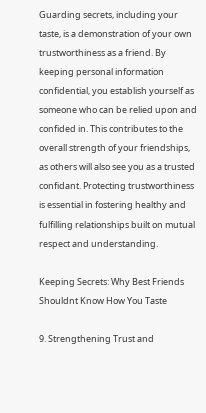Guarding secrets, including your taste, is a demonstration of your own trustworthiness as a friend. By keeping personal information confidential, you establish yourself as someone who can be relied upon and confided in. This contributes to the overall strength of your friendships, as others will also see you as a trusted confidant. Protecting trustworthiness is essential in fostering healthy and fulfilling relationships built on mutual respect and understanding.

Keeping Secrets: Why Best Friends Shouldnt Know How You Taste

9. Strengthening Trust and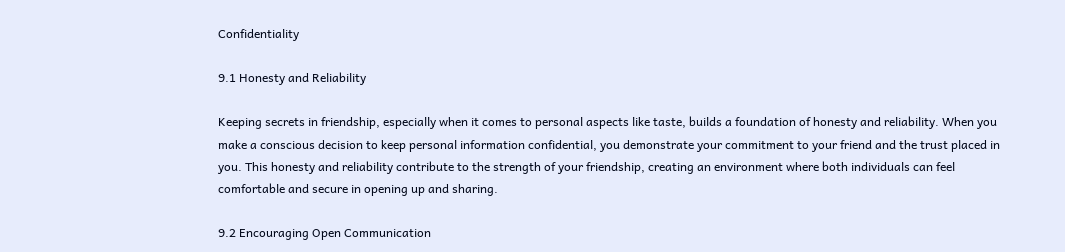Confidentiality

9.1 Honesty and Reliability

Keeping secrets in friendship, especially when it comes to personal aspects like taste, builds a foundation of honesty and reliability. When you make a conscious decision to keep personal information confidential, you demonstrate your commitment to your friend and the trust placed in you. This honesty and reliability contribute to the strength of your friendship, creating an environment where both individuals can feel comfortable and secure in opening up and sharing.

9.2 Encouraging Open Communication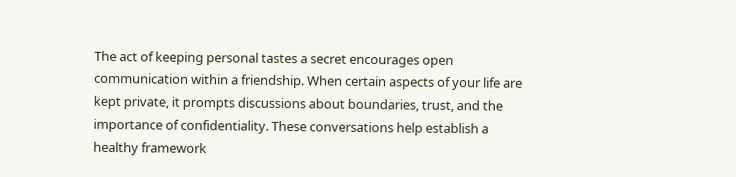The act of keeping personal tastes a secret encourages open communication within a friendship. When certain aspects of your life are kept private, it prompts discussions about boundaries, trust, and the importance of confidentiality. These conversations help establish a healthy framework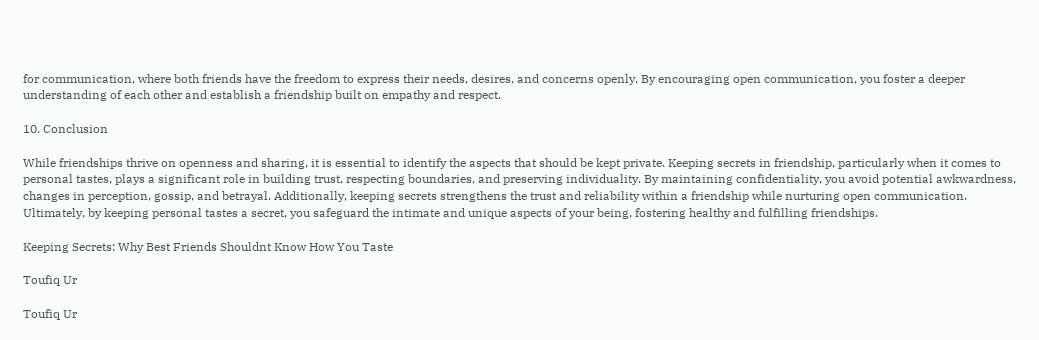for communication, where both friends have the freedom to express their needs, desires, and concerns openly. By encouraging open communication, you foster a deeper understanding of each other and establish a friendship built on empathy and respect.

10. Conclusion

While friendships thrive on openness and sharing, it is essential to identify the aspects that should be kept private. Keeping secrets in friendship, particularly when it comes to personal tastes, plays a significant role in building trust, respecting boundaries, and preserving individuality. By maintaining confidentiality, you avoid potential awkwardness, changes in perception, gossip, and betrayal. Additionally, keeping secrets strengthens the trust and reliability within a friendship while nurturing open communication. Ultimately, by keeping personal tastes a secret, you safeguard the intimate and unique aspects of your being, fostering healthy and fulfilling friendships.

Keeping Secrets: Why Best Friends Shouldnt Know How You Taste

Toufiq Ur

Toufiq Ur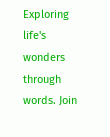Exploring life's wonders through words. Join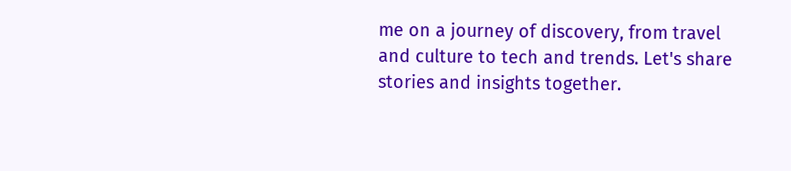me on a journey of discovery, from travel and culture to tech and trends. Let's share stories and insights together.